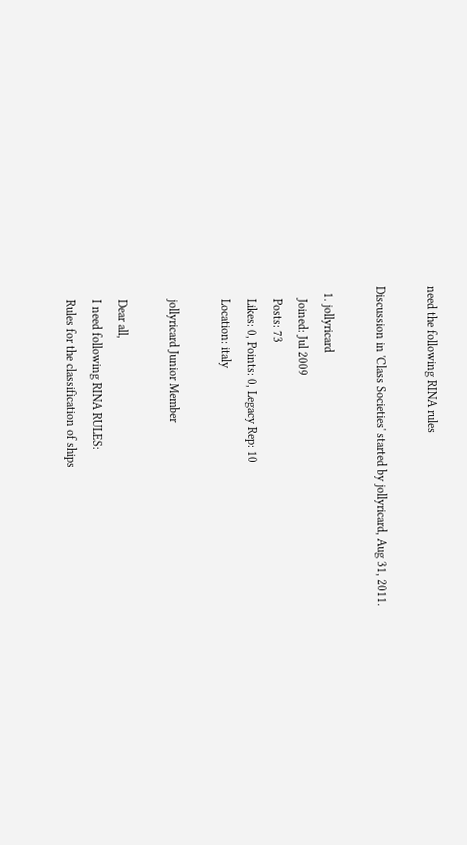need the following RINA rules

Discussion in 'Class Societies' started by jollyricard, Aug 31, 2011.

  1. jollyricard
    Joined: Jul 2009
    Posts: 73
    Likes: 0, Points: 0, Legacy Rep: 10
    Location: italy

    jollyricard Junior Member

    Dear all,
    I need following RINA RULES:
    Rules for the classification of ships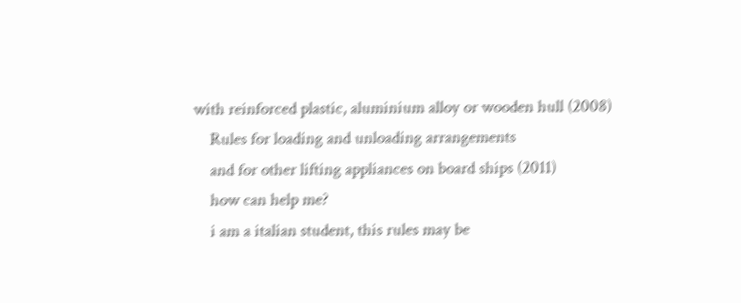with reinforced plastic, aluminium alloy or wooden hull (2008)
    Rules for loading and unloading arrangements
    and for other lifting appliances on board ships (2011)
    how can help me?
    i am a italian student, this rules may be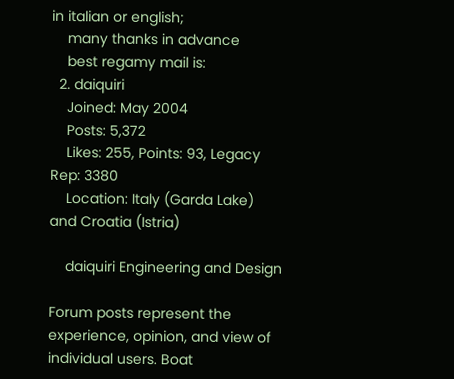in italian or english;
    many thanks in advance
    best regamy mail is:
  2. daiquiri
    Joined: May 2004
    Posts: 5,372
    Likes: 255, Points: 93, Legacy Rep: 3380
    Location: Italy (Garda Lake) and Croatia (Istria)

    daiquiri Engineering and Design

Forum posts represent the experience, opinion, and view of individual users. Boat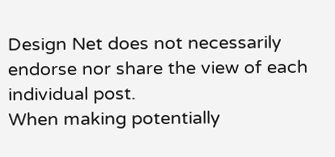Design Net does not necessarily endorse nor share the view of each individual post.
When making potentially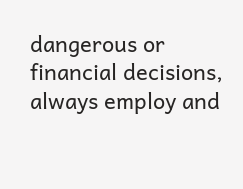dangerous or financial decisions, always employ and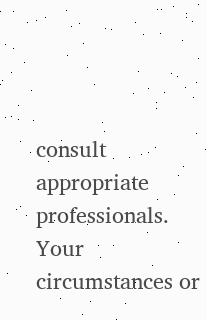consult appropriate professionals. Your circumstances or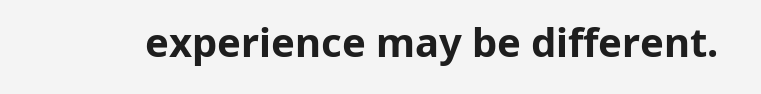experience may be different.